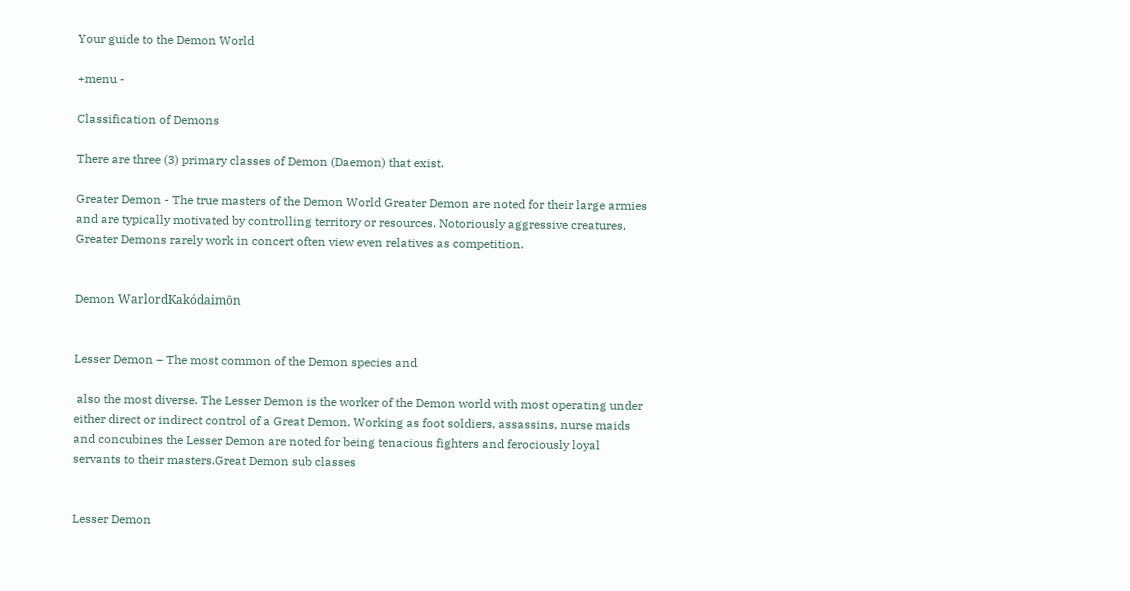Your guide to the Demon World

+menu -

Classification of Demons

There are three (3) primary classes of Demon (Daemon) that exist.

Greater Demon - The true masters of the Demon World Greater Demon are noted for their large armies and are typically motivated by controlling territory or resources. Notoriously aggressive creatures, Greater Demons rarely work in concert often view even relatives as competition.


Demon WarlordKakódaimōn


Lesser Demon – The most common of the Demon species and

 also the most diverse. The Lesser Demon is the worker of the Demon world with most operating under either direct or indirect control of a Great Demon. Working as foot soldiers, assassins, nurse maids and concubines the Lesser Demon are noted for being tenacious fighters and ferociously loyal servants to their masters.Great Demon sub classes


Lesser Demon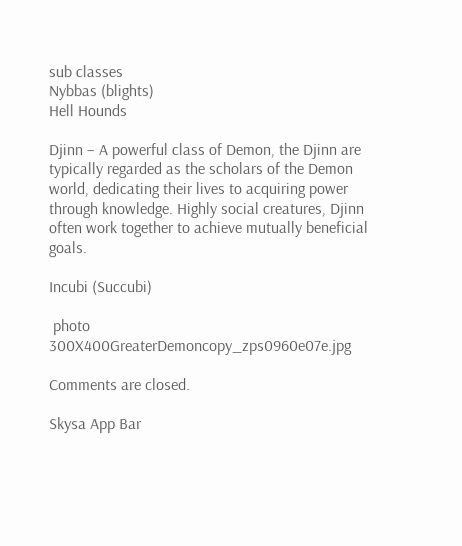sub classes
Nybbas (blights)
Hell Hounds

Djinn – A powerful class of Demon, the Djinn are typically regarded as the scholars of the Demon world, dedicating their lives to acquiring power through knowledge. Highly social creatures, Djinn often work together to achieve mutually beneficial goals.

Incubi (Succubi)

 photo 300X400GreaterDemoncopy_zps0960e07e.jpg

Comments are closed.

Skysa App Bar